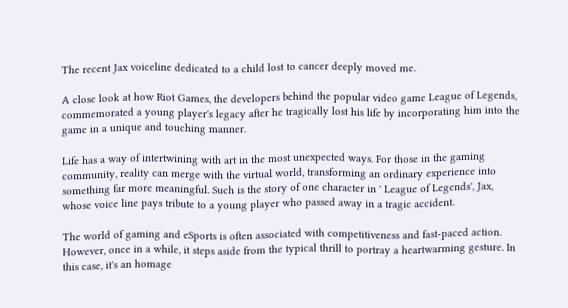The recent Jax voiceline dedicated to a child lost to cancer deeply moved me.

A close look at how Riot Games, the developers behind the popular video game League of Legends, commemorated a young player's legacy after he tragically lost his life by incorporating him into the game in a unique and touching manner.

Life has a way of intertwining with art in the most unexpected ways. For those in the gaming community, reality can merge with the virtual world, transforming an ordinary experience into something far more meaningful. Such is the story of one character in ' League of Legends', Jax, whose voice line pays tribute to a young player who passed away in a tragic accident.

The world of gaming and eSports is often associated with competitiveness and fast-paced action. However, once in a while, it steps aside from the typical thrill to portray a heartwarming gesture. In this case, it's an homage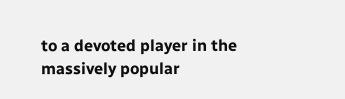to a devoted player in the massively popular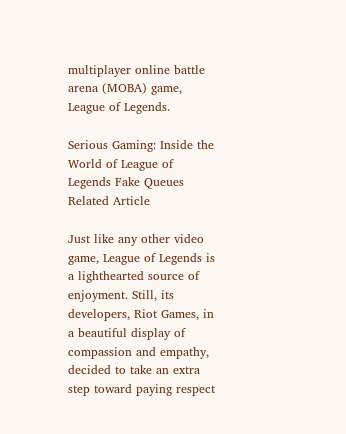multiplayer online battle arena (MOBA) game, League of Legends.

Serious Gaming: Inside the World of League of Legends Fake Queues
Related Article

Just like any other video game, League of Legends is a lighthearted source of enjoyment. Still, its developers, Riot Games, in a beautiful display of compassion and empathy, decided to take an extra step toward paying respect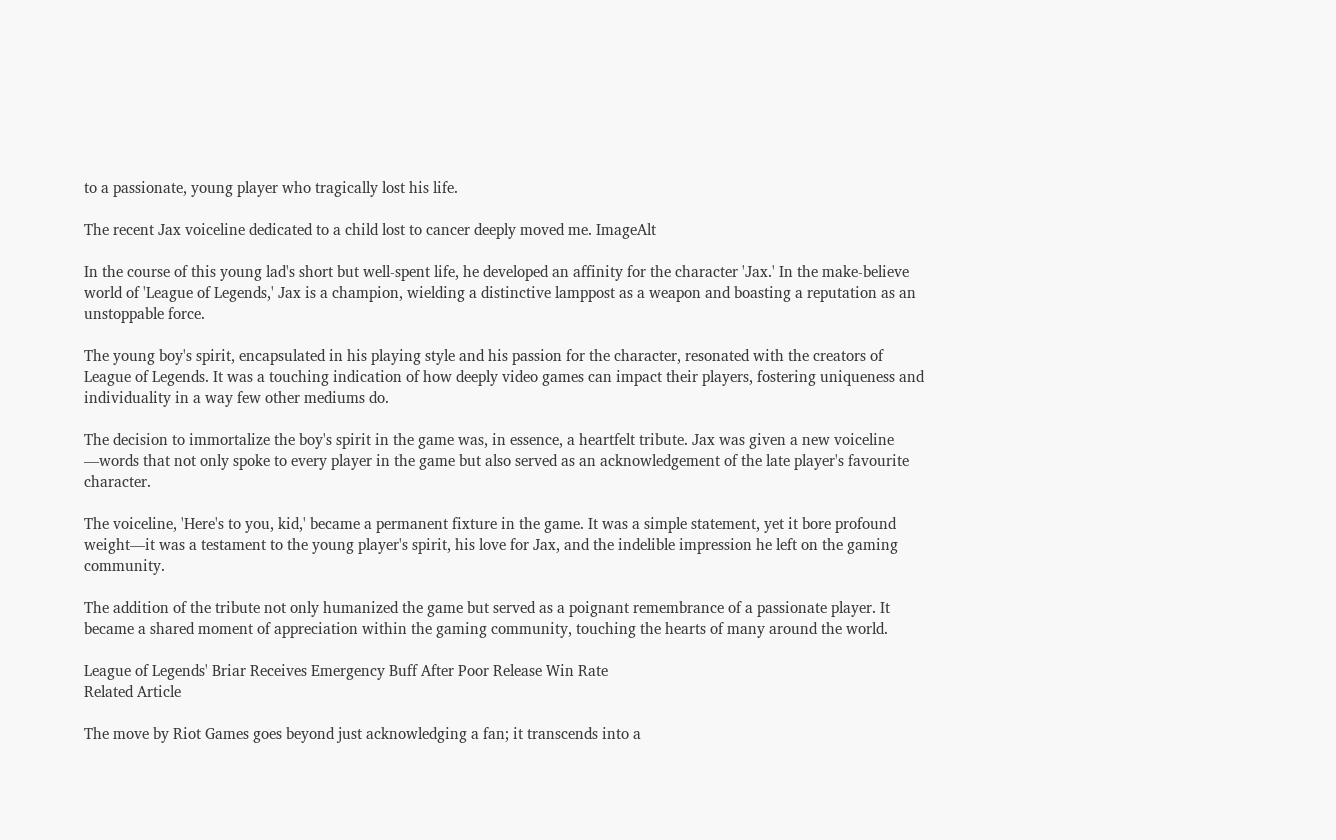to a passionate, young player who tragically lost his life.

The recent Jax voiceline dedicated to a child lost to cancer deeply moved me. ImageAlt

In the course of this young lad's short but well-spent life, he developed an affinity for the character 'Jax.' In the make-believe world of 'League of Legends,' Jax is a champion, wielding a distinctive lamppost as a weapon and boasting a reputation as an unstoppable force.

The young boy's spirit, encapsulated in his playing style and his passion for the character, resonated with the creators of League of Legends. It was a touching indication of how deeply video games can impact their players, fostering uniqueness and individuality in a way few other mediums do.

The decision to immortalize the boy's spirit in the game was, in essence, a heartfelt tribute. Jax was given a new voiceline —words that not only spoke to every player in the game but also served as an acknowledgement of the late player's favourite character.

The voiceline, 'Here's to you, kid,' became a permanent fixture in the game. It was a simple statement, yet it bore profound weight—it was a testament to the young player's spirit, his love for Jax, and the indelible impression he left on the gaming community.

The addition of the tribute not only humanized the game but served as a poignant remembrance of a passionate player. It became a shared moment of appreciation within the gaming community, touching the hearts of many around the world.

League of Legends' Briar Receives Emergency Buff After Poor Release Win Rate
Related Article

The move by Riot Games goes beyond just acknowledging a fan; it transcends into a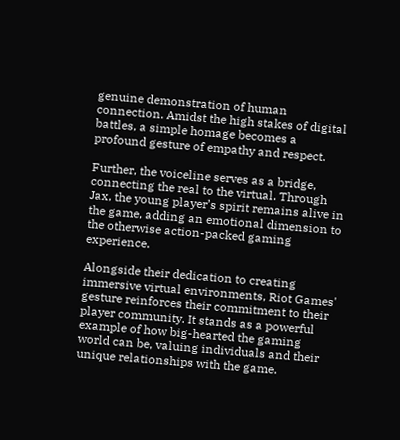genuine demonstration of human connection. Amidst the high stakes of digital battles, a simple homage becomes a profound gesture of empathy and respect.

Further, the voiceline serves as a bridge, connecting the real to the virtual. Through Jax, the young player’s spirit remains alive in the game, adding an emotional dimension to the otherwise action-packed gaming experience.

Alongside their dedication to creating immersive virtual environments, Riot Games' gesture reinforces their commitment to their player community. It stands as a powerful example of how big-hearted the gaming world can be, valuing individuals and their unique relationships with the game.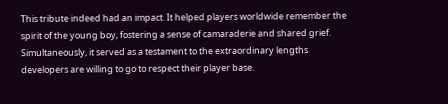This tribute indeed had an impact. It helped players worldwide remember the spirit of the young boy, fostering a sense of camaraderie and shared grief. Simultaneously, it served as a testament to the extraordinary lengths developers are willing to go to respect their player base.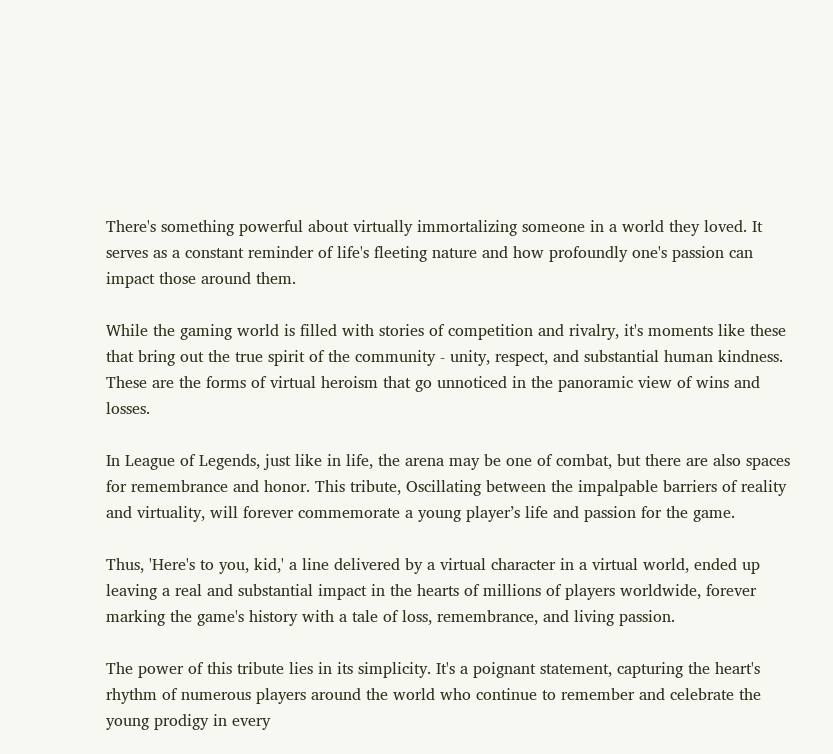There's something powerful about virtually immortalizing someone in a world they loved. It serves as a constant reminder of life's fleeting nature and how profoundly one's passion can impact those around them.

While the gaming world is filled with stories of competition and rivalry, it's moments like these that bring out the true spirit of the community - unity, respect, and substantial human kindness. These are the forms of virtual heroism that go unnoticed in the panoramic view of wins and losses.

In League of Legends, just like in life, the arena may be one of combat, but there are also spaces for remembrance and honor. This tribute, Oscillating between the impalpable barriers of reality and virtuality, will forever commemorate a young player’s life and passion for the game.

Thus, 'Here's to you, kid,' a line delivered by a virtual character in a virtual world, ended up leaving a real and substantial impact in the hearts of millions of players worldwide, forever marking the game's history with a tale of loss, remembrance, and living passion.

The power of this tribute lies in its simplicity. It's a poignant statement, capturing the heart's rhythm of numerous players around the world who continue to remember and celebrate the young prodigy in every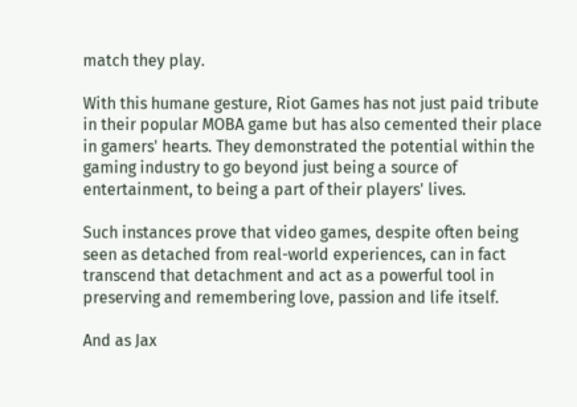match they play.

With this humane gesture, Riot Games has not just paid tribute in their popular MOBA game but has also cemented their place in gamers' hearts. They demonstrated the potential within the gaming industry to go beyond just being a source of entertainment, to being a part of their players' lives.

Such instances prove that video games, despite often being seen as detached from real-world experiences, can in fact transcend that detachment and act as a powerful tool in preserving and remembering love, passion and life itself.

And as Jax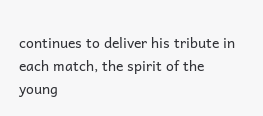continues to deliver his tribute in each match, the spirit of the young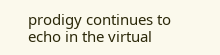prodigy continues to echo in the virtual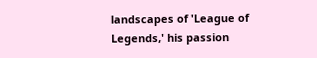landscapes of 'League of Legends,' his passion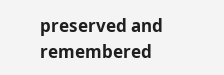preserved and remembered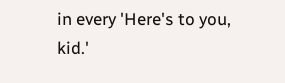in every 'Here's to you, kid.'